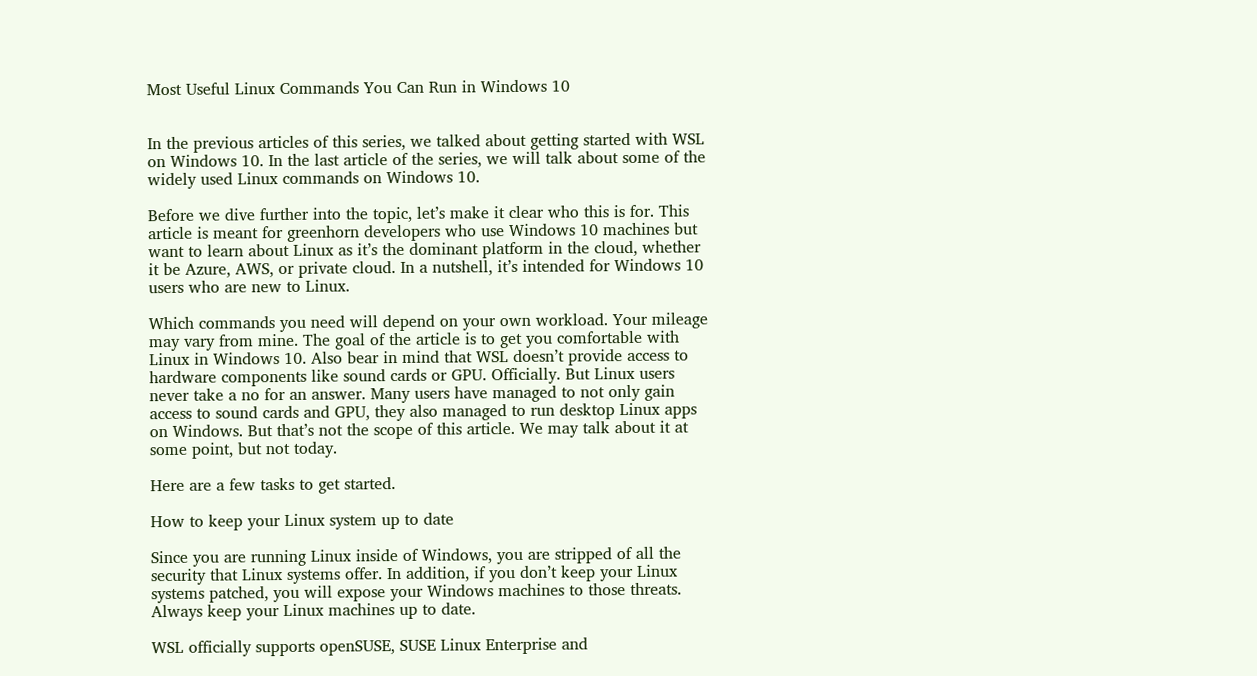Most Useful Linux Commands You Can Run in Windows 10


In the previous articles of this series, we talked about getting started with WSL on Windows 10. In the last article of the series, we will talk about some of the widely used Linux commands on Windows 10.

Before we dive further into the topic, let’s make it clear who this is for. This article is meant for greenhorn developers who use Windows 10 machines but want to learn about Linux as it’s the dominant platform in the cloud, whether it be Azure, AWS, or private cloud. In a nutshell, it’s intended for Windows 10 users who are new to Linux.

Which commands you need will depend on your own workload. Your mileage may vary from mine. The goal of the article is to get you comfortable with Linux in Windows 10. Also bear in mind that WSL doesn’t provide access to hardware components like sound cards or GPU. Officially. But Linux users never take a no for an answer. Many users have managed to not only gain access to sound cards and GPU, they also managed to run desktop Linux apps on Windows. But that’s not the scope of this article. We may talk about it at some point, but not today.

Here are a few tasks to get started.

How to keep your Linux system up to date

Since you are running Linux inside of Windows, you are stripped of all the security that Linux systems offer. In addition, if you don’t keep your Linux systems patched, you will expose your Windows machines to those threats. Always keep your Linux machines up to date.

WSL officially supports openSUSE, SUSE Linux Enterprise and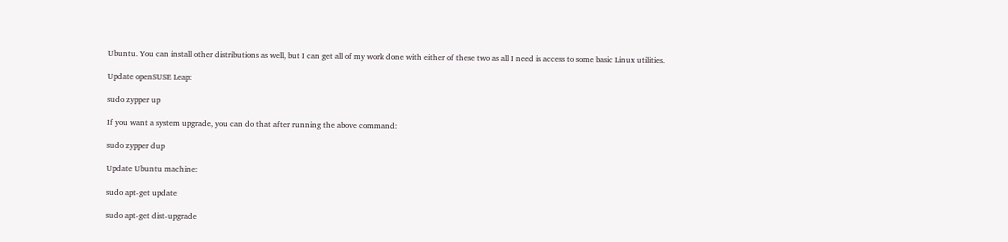Ubuntu. You can install other distributions as well, but I can get all of my work done with either of these two as all I need is access to some basic Linux utilities.

Update openSUSE Leap:

sudo zypper up

If you want a system upgrade, you can do that after running the above command:

sudo zypper dup

Update Ubuntu machine:

sudo apt-get update

sudo apt-get dist-upgrade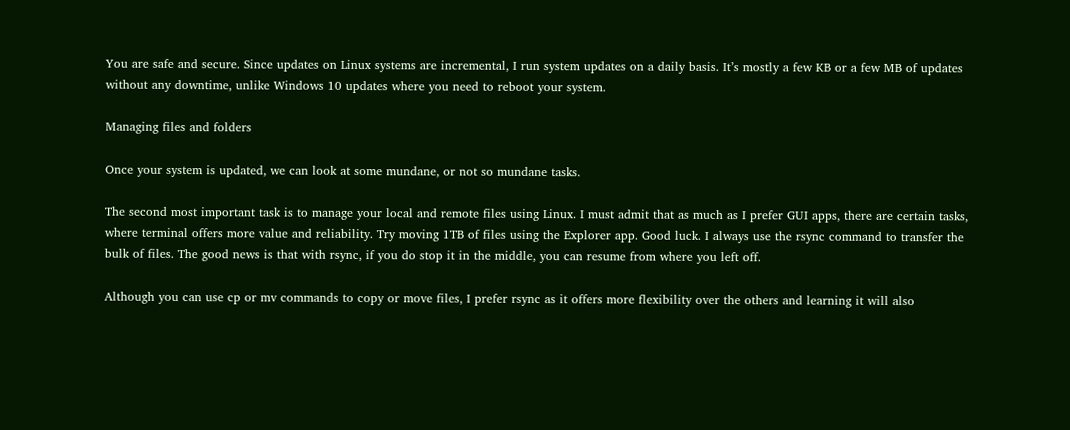You are safe and secure. Since updates on Linux systems are incremental, I run system updates on a daily basis. It’s mostly a few KB or a few MB of updates without any downtime, unlike Windows 10 updates where you need to reboot your system.

Managing files and folders

Once your system is updated, we can look at some mundane, or not so mundane tasks.

The second most important task is to manage your local and remote files using Linux. I must admit that as much as I prefer GUI apps, there are certain tasks, where terminal offers more value and reliability. Try moving 1TB of files using the Explorer app. Good luck. I always use the rsync command to transfer the bulk of files. The good news is that with rsync, if you do stop it in the middle, you can resume from where you left off.

Although you can use cp or mv commands to copy or move files, I prefer rsync as it offers more flexibility over the others and learning it will also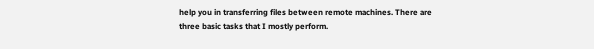help you in transferring files between remote machines. There are three basic tasks that I mostly perform.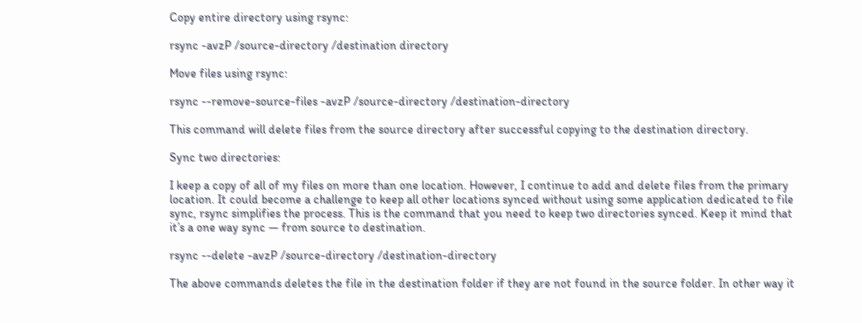Copy entire directory using rsync:

rsync -avzP /source-directory /destination directory

Move files using rsync:

rsync --remove-source-files -avzP /source-directory /destination-directory

This command will delete files from the source directory after successful copying to the destination directory.

Sync two directories:

I keep a copy of all of my files on more than one location. However, I continue to add and delete files from the primary location. It could become a challenge to keep all other locations synced without using some application dedicated to file sync, rsync simplifies the process. This is the command that you need to keep two directories synced. Keep it mind that it’s a one way sync — from source to destination.

rsync --delete -avzP /source-directory /destination-directory

The above commands deletes the file in the destination folder if they are not found in the source folder. In other way it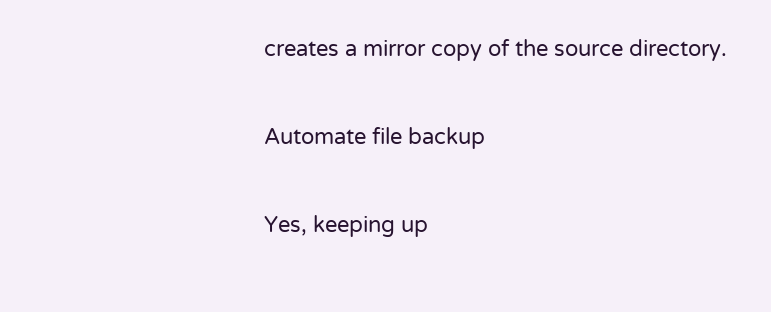creates a mirror copy of the source directory.

Automate file backup

Yes, keeping up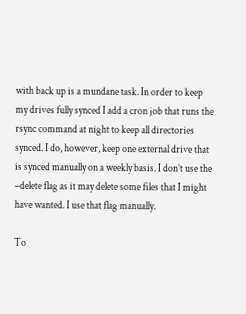with back up is a mundane task. In order to keep my drives fully synced I add a cron job that runs the rsync command at night to keep all directories synced. I do, however, keep one external drive that is synced manually on a weekly basis. I don’t use the –delete flag as it may delete some files that I might have wanted. I use that flag manually.

To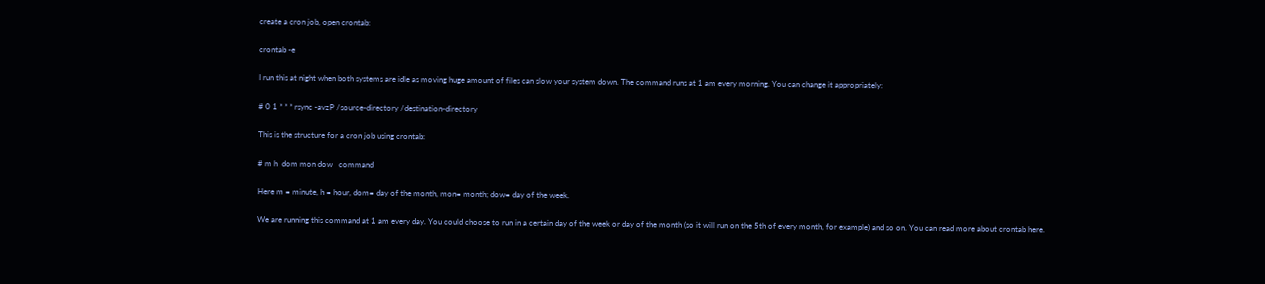create a cron job, open crontab:

crontab -e

I run this at night when both systems are idle as moving huge amount of files can slow your system down. The command runs at 1 am every morning. You can change it appropriately:

# 0 1 * * * rsync -avzP /source-directory /destination-directory

This is the structure for a cron job using crontab:

# m h  dom mon dow   command

Here m = minute, h = hour, dom= day of the month, mon= month; dow= day of the week.

We are running this command at 1 am every day. You could choose to run in a certain day of the week or day of the month (so it will run on the 5th of every month, for example) and so on. You can read more about crontab here.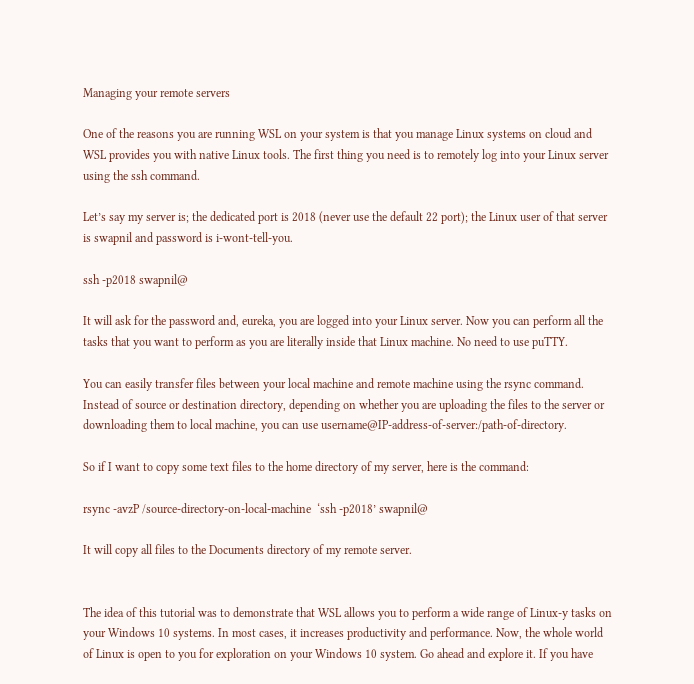Managing your remote servers

One of the reasons you are running WSL on your system is that you manage Linux systems on cloud and WSL provides you with native Linux tools. The first thing you need is to remotely log into your Linux server using the ssh command.

Let’s say my server is; the dedicated port is 2018 (never use the default 22 port); the Linux user of that server is swapnil and password is i-wont-tell-you.

ssh -p2018 swapnil@

It will ask for the password and, eureka, you are logged into your Linux server. Now you can perform all the tasks that you want to perform as you are literally inside that Linux machine. No need to use puTTY.

You can easily transfer files between your local machine and remote machine using the rsync command. Instead of source or destination directory, depending on whether you are uploading the files to the server or downloading them to local machine, you can use username@IP-address-of-server:/path-of-directory.

So if I want to copy some text files to the home directory of my server, here is the command:

rsync -avzP /source-directory-on-local-machine  ‘ssh -p2018’ swapnil@

It will copy all files to the Documents directory of my remote server.


The idea of this tutorial was to demonstrate that WSL allows you to perform a wide range of Linux-y tasks on your Windows 10 systems. In most cases, it increases productivity and performance. Now, the whole world of Linux is open to you for exploration on your Windows 10 system. Go ahead and explore it. If you have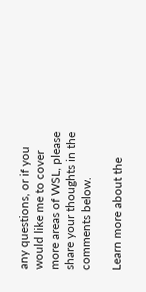any questions, or if you would like me to cover more areas of WSL, please share your thoughts in the comments below.

Learn more about the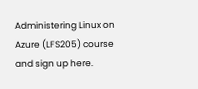Administering Linux on Azure (LFS205) course and sign up here.